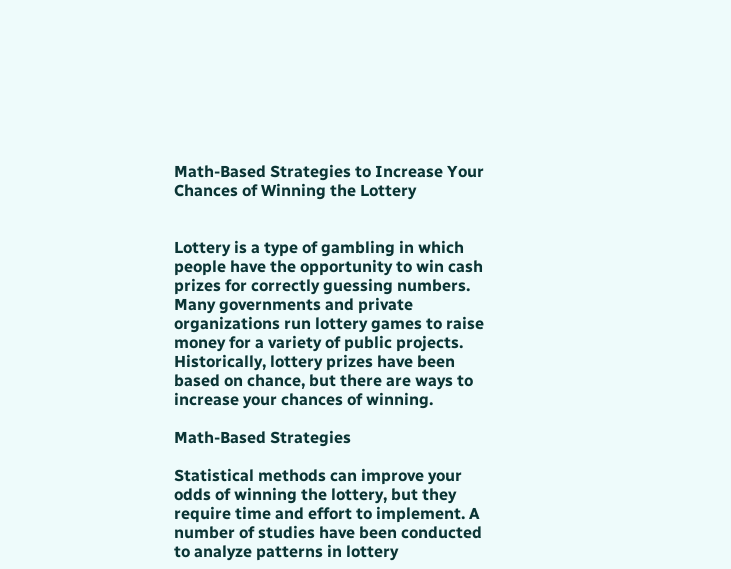Math-Based Strategies to Increase Your Chances of Winning the Lottery


Lottery is a type of gambling in which people have the opportunity to win cash prizes for correctly guessing numbers. Many governments and private organizations run lottery games to raise money for a variety of public projects. Historically, lottery prizes have been based on chance, but there are ways to increase your chances of winning.

Math-Based Strategies

Statistical methods can improve your odds of winning the lottery, but they require time and effort to implement. A number of studies have been conducted to analyze patterns in lottery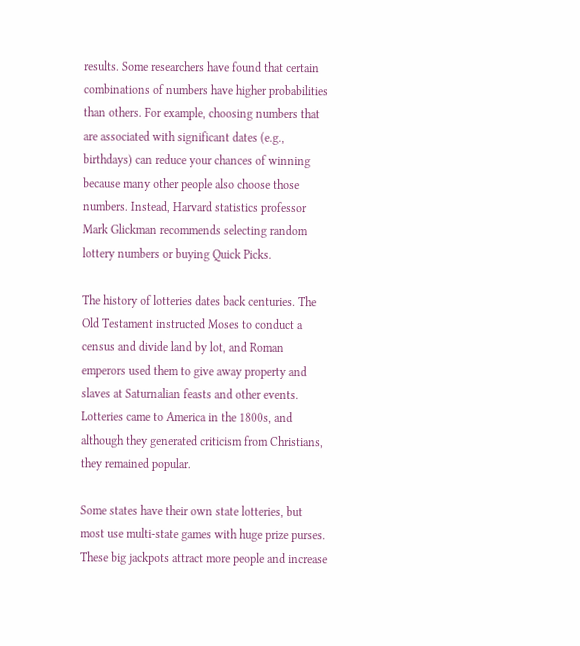results. Some researchers have found that certain combinations of numbers have higher probabilities than others. For example, choosing numbers that are associated with significant dates (e.g., birthdays) can reduce your chances of winning because many other people also choose those numbers. Instead, Harvard statistics professor Mark Glickman recommends selecting random lottery numbers or buying Quick Picks.

The history of lotteries dates back centuries. The Old Testament instructed Moses to conduct a census and divide land by lot, and Roman emperors used them to give away property and slaves at Saturnalian feasts and other events. Lotteries came to America in the 1800s, and although they generated criticism from Christians, they remained popular.

Some states have their own state lotteries, but most use multi-state games with huge prize purses. These big jackpots attract more people and increase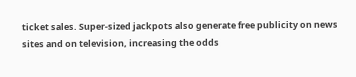ticket sales. Super-sized jackpots also generate free publicity on news sites and on television, increasing the odds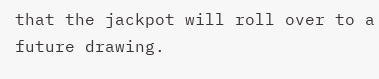that the jackpot will roll over to a future drawing.